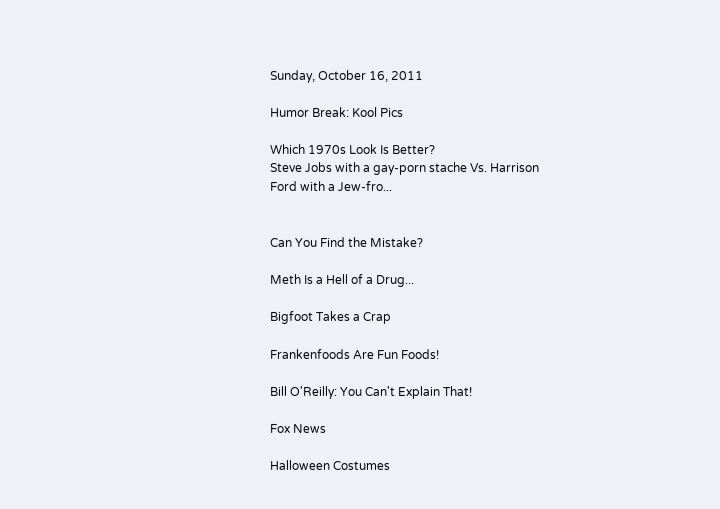Sunday, October 16, 2011

Humor Break: Kool Pics

Which 1970s Look Is Better?
Steve Jobs with a gay-porn stache Vs. Harrison Ford with a Jew-fro...


Can You Find the Mistake?

Meth Is a Hell of a Drug...

Bigfoot Takes a Crap

Frankenfoods Are Fun Foods!

Bill O'Reilly: You Can't Explain That!

Fox News

Halloween Costumes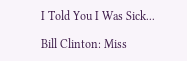I Told You I Was Sick...

Bill Clinton: Miss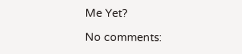Me Yet?

No comments: